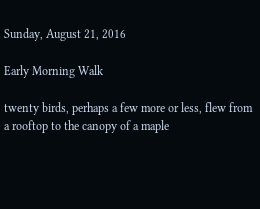Sunday, August 21, 2016

Early Morning Walk

twenty birds, perhaps a few more or less, flew from a rooftop to the canopy of a maple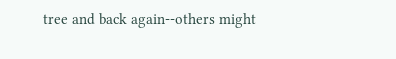tree and back again--others might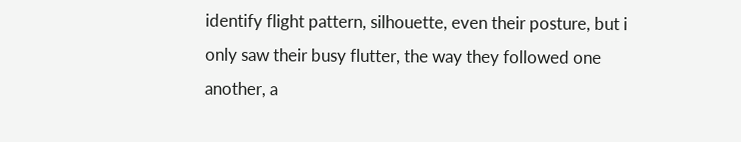identify flight pattern, silhouette, even their posture, but i only saw their busy flutter, the way they followed one another, a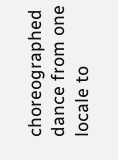choreographed dance from one locale to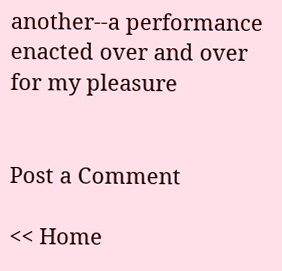another--a performance enacted over and over for my pleasure


Post a Comment

<< Home